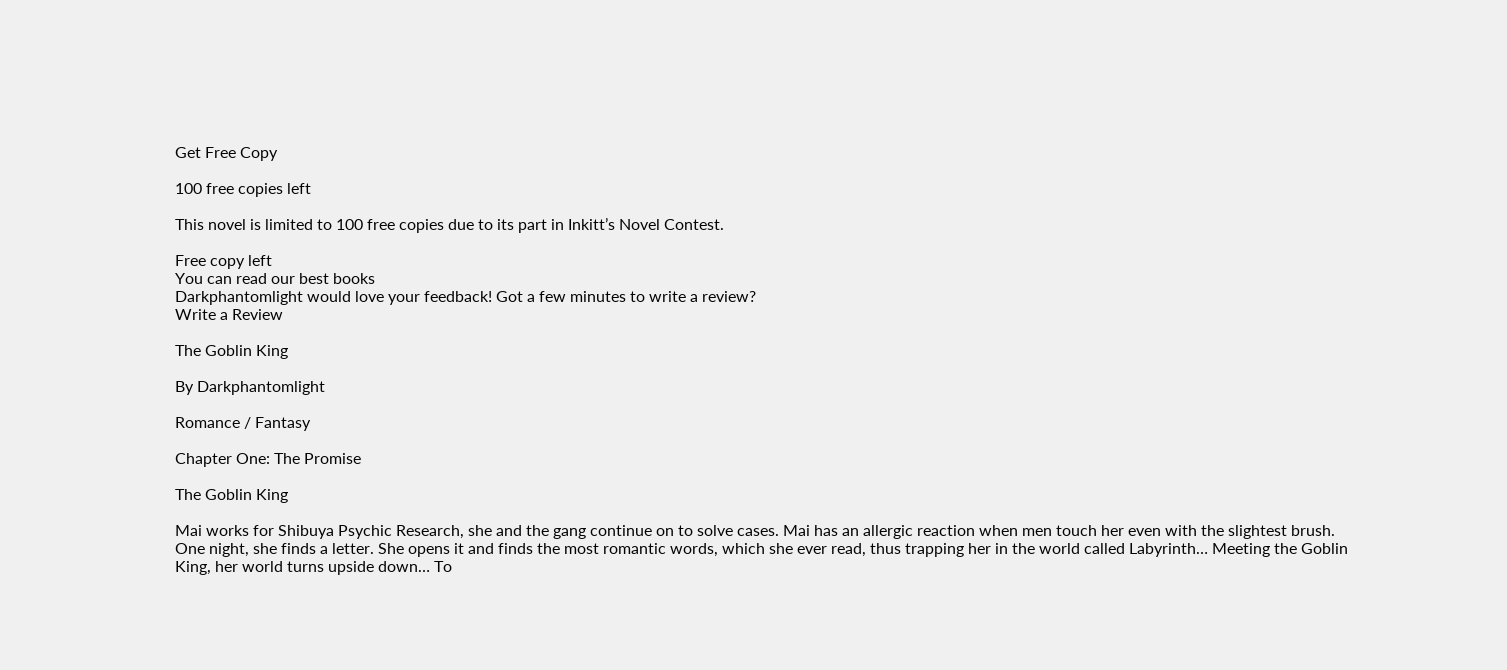Get Free Copy

100 free copies left

This novel is limited to 100 free copies due to its part in Inkitt’s Novel Contest.

Free copy left
You can read our best books
Darkphantomlight would love your feedback! Got a few minutes to write a review?
Write a Review

The Goblin King

By Darkphantomlight

Romance / Fantasy

Chapter One: The Promise

The Goblin King

Mai works for Shibuya Psychic Research, she and the gang continue on to solve cases. Mai has an allergic reaction when men touch her even with the slightest brush. One night, she finds a letter. She opens it and finds the most romantic words, which she ever read, thus trapping her in the world called Labyrinth… Meeting the Goblin King, her world turns upside down… To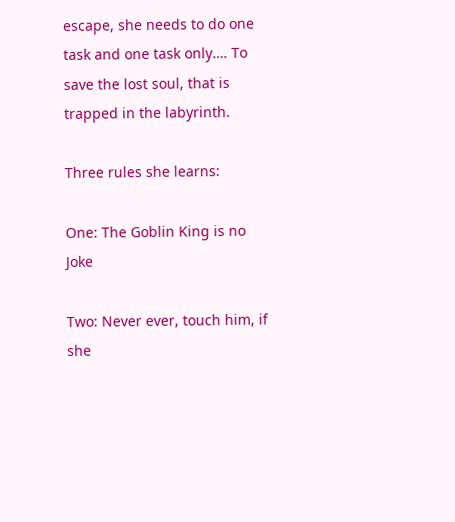escape, she needs to do one task and one task only…. To save the lost soul, that is trapped in the labyrinth.

Three rules she learns:

One: The Goblin King is no Joke

Two: Never ever, touch him, if she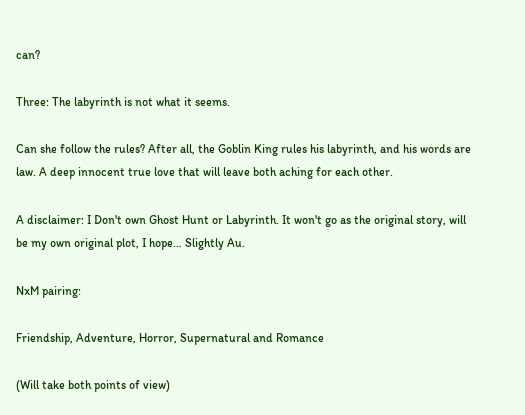can?

Three: The labyrinth is not what it seems.

Can she follow the rules? After all, the Goblin King rules his labyrinth, and his words are law. A deep innocent true love that will leave both aching for each other.

A disclaimer: I Don't own Ghost Hunt or Labyrinth. It won't go as the original story, will be my own original plot, I hope… Slightly Au.

NxM pairing:

Friendship, Adventure, Horror, Supernatural and Romance

(Will take both points of view)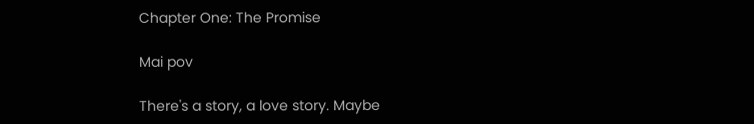Chapter One: The Promise

Mai pov

There's a story, a love story. Maybe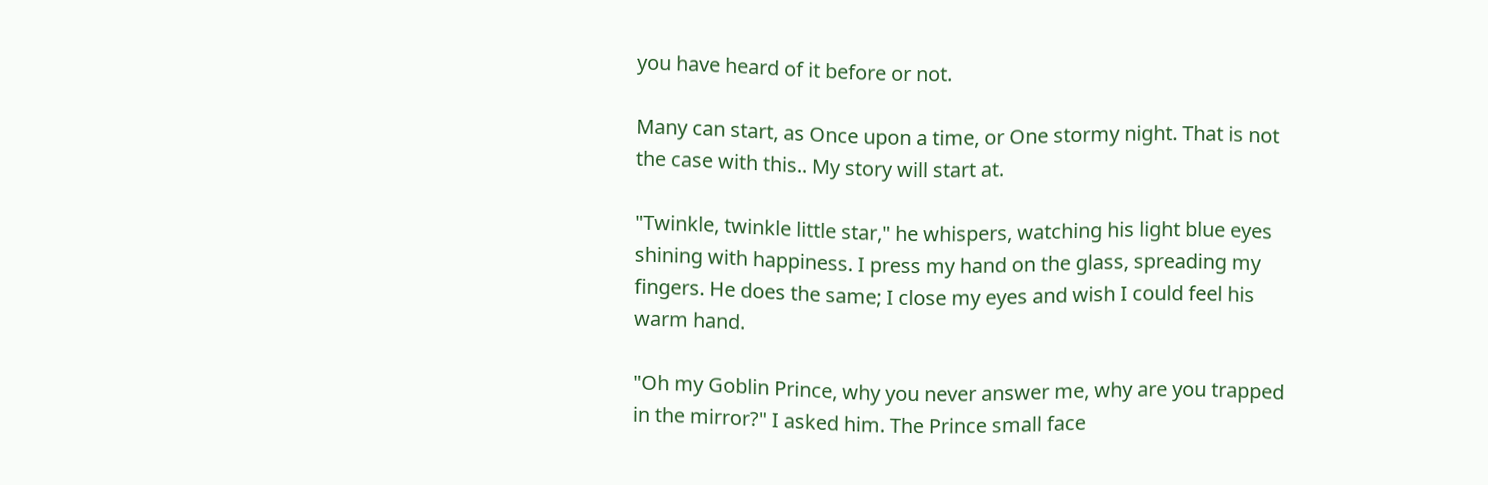you have heard of it before or not.

Many can start, as Once upon a time, or One stormy night. That is not the case with this.. My story will start at.

"Twinkle, twinkle little star," he whispers, watching his light blue eyes shining with happiness. I press my hand on the glass, spreading my fingers. He does the same; I close my eyes and wish I could feel his warm hand.

"Oh my Goblin Prince, why you never answer me, why are you trapped in the mirror?" I asked him. The Prince small face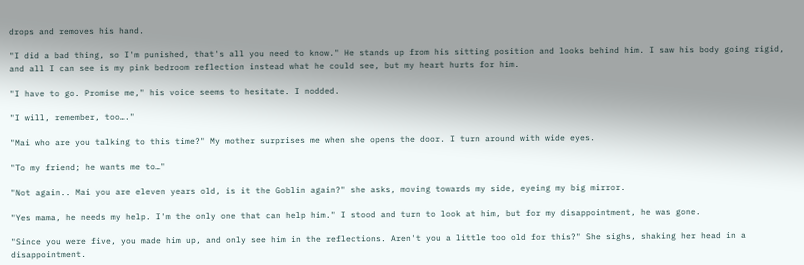drops and removes his hand.

"I did a bad thing, so I'm punished, that's all you need to know." He stands up from his sitting position and looks behind him. I saw his body going rigid, and all I can see is my pink bedroom reflection instead what he could see, but my heart hurts for him.

"I have to go. Promise me," his voice seems to hesitate. I nodded.

"I will, remember, too…."

"Mai who are you talking to this time?" My mother surprises me when she opens the door. I turn around with wide eyes.

"To my friend; he wants me to…"

"Not again.. Mai you are eleven years old, is it the Goblin again?" she asks, moving towards my side, eyeing my big mirror.

"Yes mama, he needs my help. I'm the only one that can help him." I stood and turn to look at him, but for my disappointment, he was gone.

"Since you were five, you made him up, and only see him in the reflections. Aren't you a little too old for this?" She sighs, shaking her head in a disappointment.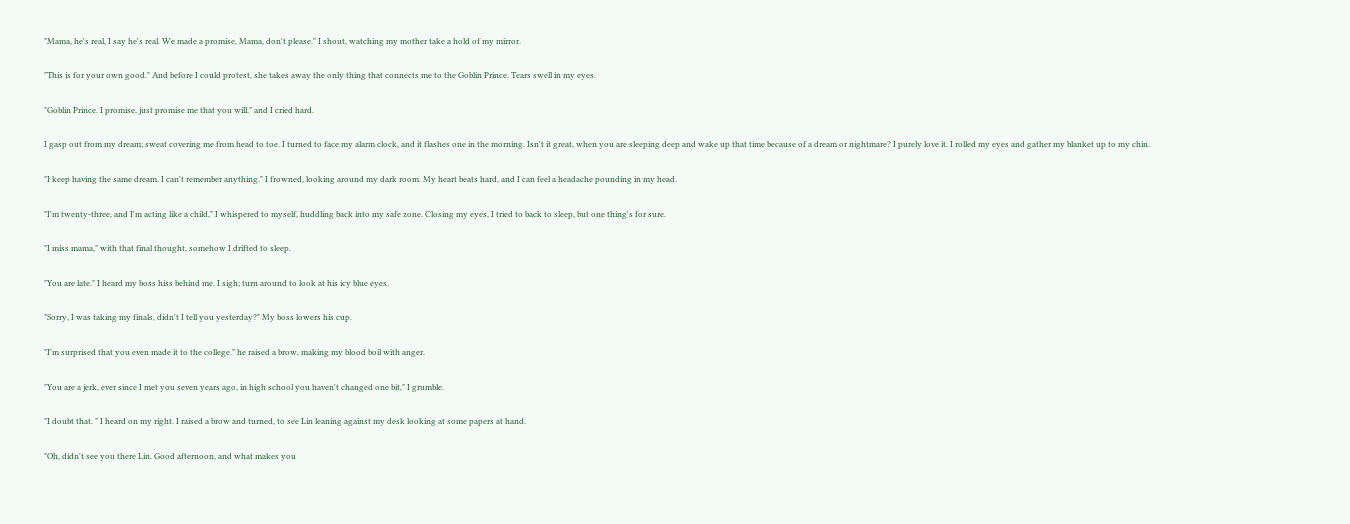"Mama, he's real, I say he's real. We made a promise, Mama, don't please." I shout, watching my mother take a hold of my mirror.

"This is for your own good." And before I could protest, she takes away the only thing that connects me to the Goblin Prince. Tears swell in my eyes.

"Goblin Prince. I promise, just promise me that you will." and I cried hard.

I gasp out from my dream; sweat covering me from head to toe. I turned to face my alarm clock, and it flashes one in the morning. Isn't it great, when you are sleeping deep and wake up that time because of a dream or nightmare? I purely love it. I rolled my eyes and gather my blanket up to my chin.

"I keep having the same dream. I can't remember anything." I frowned, looking around my dark room. My heart beats hard, and I can feel a headache pounding in my head.

"I'm twenty-three, and I'm acting like a child," I whispered to myself, huddling back into my safe zone. Closing my eyes, I tried to back to sleep, but one thing's for sure.

"I miss mama," with that final thought, somehow I drifted to sleep.

"You are late." I heard my boss hiss behind me. I sigh; turn around to look at his icy blue eyes.

"Sorry, I was taking my finals, didn't I tell you yesterday?" My boss lowers his cup.

"I'm surprised that you even made it to the college." he raised a brow, making my blood boil with anger.

"You are a jerk, ever since I met you seven years ago, in high school you haven't changed one bit," I grumble.

"I doubt that. " I heard on my right. I raised a brow and turned, to see Lin leaning against my desk looking at some papers at hand.

"Oh, didn't see you there Lin. Good afternoon, and what makes you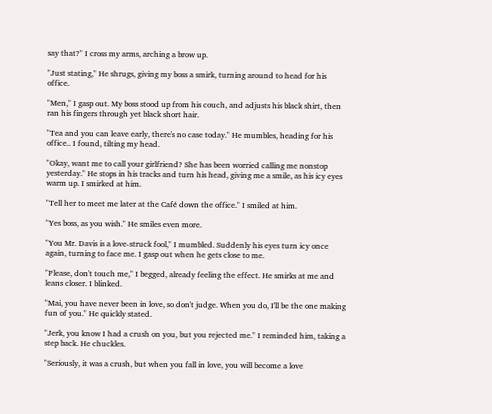say that?" I cross my arms, arching a brow up.

"Just stating," He shrugs, giving my boss a smirk, turning around to head for his office.

"Men," I gasp out. My boss stood up from his couch, and adjusts his black shirt, then ran his fingers through yet black short hair.

"Tea and you can leave early, there's no case today." He mumbles, heading for his office.. I found, tilting my head.

"Okay, want me to call your girlfriend? She has been worried calling me nonstop yesterday." He stops in his tracks and turn his head, giving me a smile, as his icy eyes warm up. I smirked at him.

"Tell her to meet me later at the Café down the office." I smiled at him.

"Yes boss, as you wish." He smiles even more.

"You Mr. Davis is a love-struck fool," I mumbled. Suddenly his eyes turn icy once again, turning to face me. I gasp out when he gets close to me.

"Please, don't touch me," I begged, already feeling the effect. He smirks at me and leans closer. I blinked.

"Mai, you have never been in love, so don't judge. When you do, I'll be the one making fun of you." He quickly stated.

"Jerk, you know I had a crush on you, but you rejected me." I reminded him, taking a step back. He chuckles.

"Seriously, it was a crush, but when you fall in love, you will become a love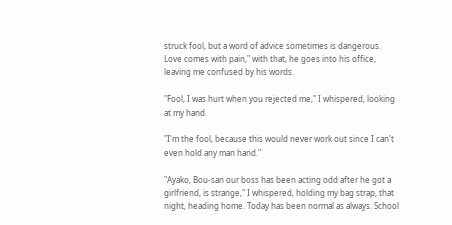struck fool, but a word of advice sometimes is dangerous. Love comes with pain," with that, he goes into his office, leaving me confused by his words.

"Fool, I was hurt when you rejected me," I whispered, looking at my hand.

"I'm the fool, because this would never work out since I can't even hold any man hand."

"Ayako, Bou-san our boss has been acting odd after he got a girlfriend, is strange," I whispered, holding my bag strap, that night, heading home. Today has been normal as always. School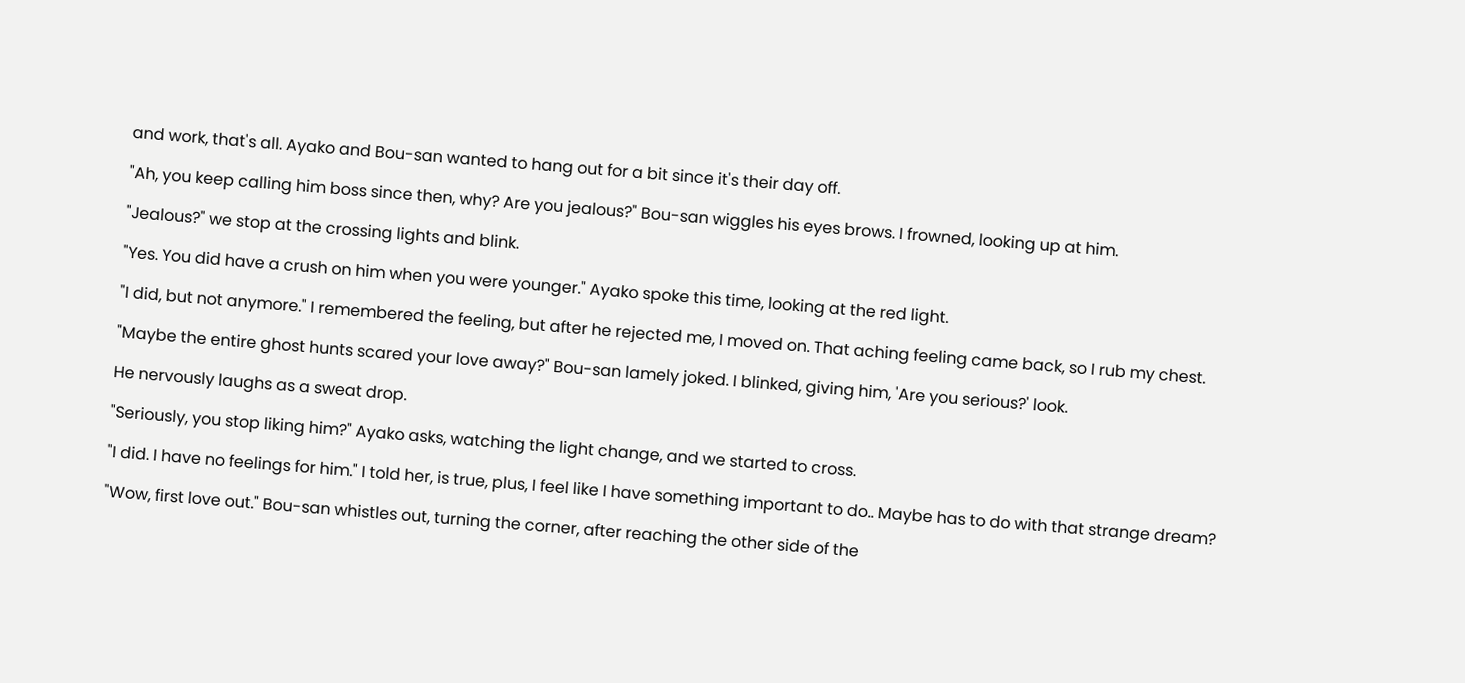and work, that's all. Ayako and Bou-san wanted to hang out for a bit since it's their day off.

"Ah, you keep calling him boss since then, why? Are you jealous?" Bou-san wiggles his eyes brows. I frowned, looking up at him.

"Jealous?" we stop at the crossing lights and blink.

"Yes. You did have a crush on him when you were younger." Ayako spoke this time, looking at the red light.

"I did, but not anymore." I remembered the feeling, but after he rejected me, I moved on. That aching feeling came back, so I rub my chest.

"Maybe the entire ghost hunts scared your love away?" Bou-san lamely joked. I blinked, giving him, 'Are you serious?' look.

He nervously laughs as a sweat drop.

"Seriously, you stop liking him?" Ayako asks, watching the light change, and we started to cross.

"I did. I have no feelings for him." I told her, is true, plus, I feel like I have something important to do.. Maybe has to do with that strange dream?

"Wow, first love out." Bou-san whistles out, turning the corner, after reaching the other side of the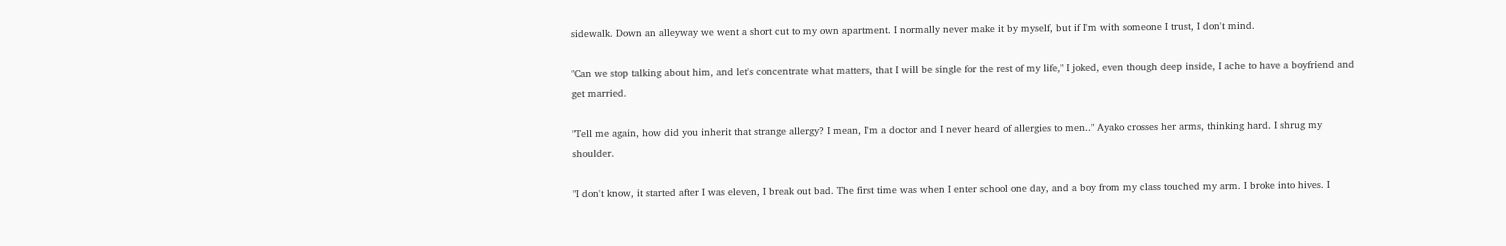sidewalk. Down an alleyway we went a short cut to my own apartment. I normally never make it by myself, but if I'm with someone I trust, I don't mind.

"Can we stop talking about him, and let's concentrate what matters, that I will be single for the rest of my life," I joked, even though deep inside, I ache to have a boyfriend and get married.

"Tell me again, how did you inherit that strange allergy? I mean, I'm a doctor and I never heard of allergies to men.." Ayako crosses her arms, thinking hard. I shrug my shoulder.

"I don't know, it started after I was eleven, I break out bad. The first time was when I enter school one day, and a boy from my class touched my arm. I broke into hives. I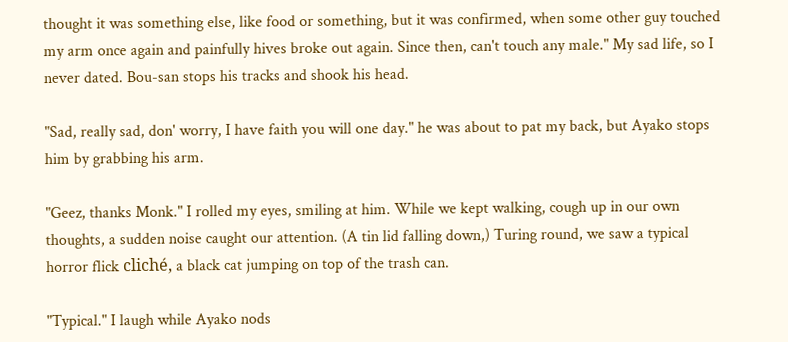thought it was something else, like food or something, but it was confirmed, when some other guy touched my arm once again and painfully hives broke out again. Since then, can't touch any male." My sad life, so I never dated. Bou-san stops his tracks and shook his head.

"Sad, really sad, don' worry, I have faith you will one day." he was about to pat my back, but Ayako stops him by grabbing his arm.

"Geez, thanks Monk." I rolled my eyes, smiling at him. While we kept walking, cough up in our own thoughts, a sudden noise caught our attention. (A tin lid falling down,) Turing round, we saw a typical horror flick cliché, a black cat jumping on top of the trash can.

"Typical." I laugh while Ayako nods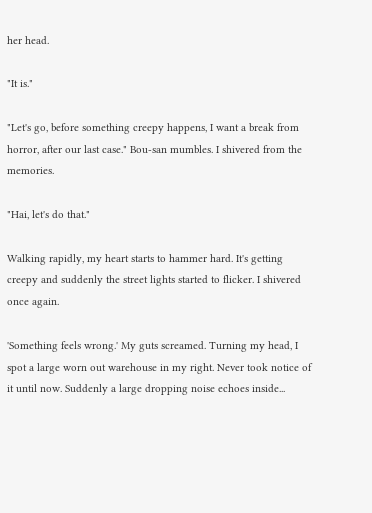her head.

"It is."

"Let's go, before something creepy happens, I want a break from horror, after our last case." Bou-san mumbles. I shivered from the memories.

"Hai, let's do that."

Walking rapidly, my heart starts to hammer hard. It's getting creepy and suddenly the street lights started to flicker. I shivered once again.

'Something feels wrong.' My guts screamed. Turning my head, I spot a large worn out warehouse in my right. Never took notice of it until now. Suddenly a large dropping noise echoes inside...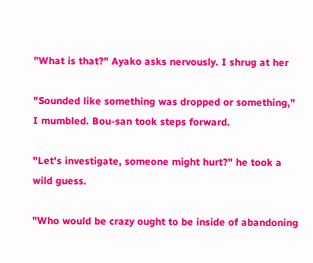"What is that?" Ayako asks nervously. I shrug at her

"Sounded like something was dropped or something," I mumbled. Bou-san took steps forward.

"Let's investigate, someone might hurt?" he took a wild guess.

"Who would be crazy ought to be inside of abandoning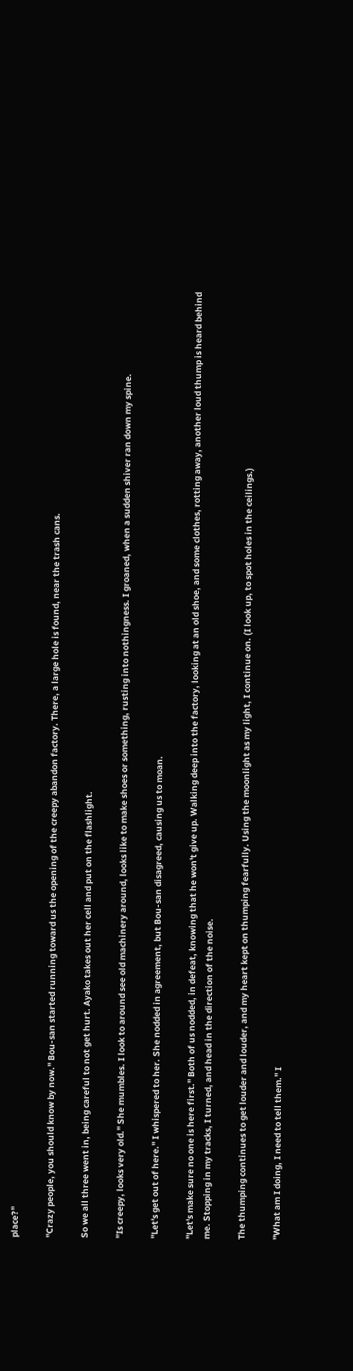place?"

"Crazy people, you should know by now." Bou-san started running toward us the opening of the creepy abandon factory. There, a large hole is found, near the trash cans.

So we all three went in, being careful to not get hurt. Ayako takes out her cell and put on the flashlight.

"Is creepy, looks very old." She mumbles. I look to around see old machinery around, looks like to make shoes or something, rusting into nothingness. I groaned, when a sudden shiver ran down my spine.

"Let's get out of here." I whispered to her. She nodded in agreement, but Bou-san disagreed, causing us to moan.

"Let's make sure no one is here first." Both of us nodded, in defeat, knowing that he won't give up. Walking deep into the factory, looking at an old shoe, and some clothes, rotting away, another loud thump is heard behind me. Stopping in my tracks, I turned, and head in the direction of the noise.

The thumping continues to get louder and louder, and my heart kept on thumping fearfully. Using the moonlight as my light, I continue on. (I look up, to spot holes in the ceilings.)

"What am I doing, I need to tell them." I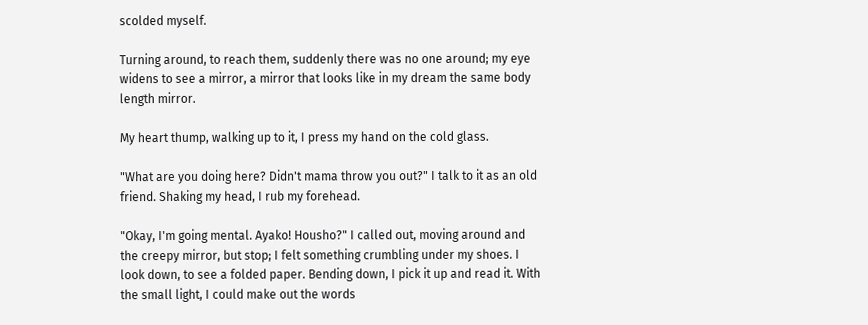scolded myself.

Turning around, to reach them, suddenly there was no one around; my eye widens to see a mirror, a mirror that looks like in my dream the same body length mirror.

My heart thump, walking up to it, I press my hand on the cold glass.

"What are you doing here? Didn't mama throw you out?" I talk to it as an old friend. Shaking my head, I rub my forehead.

"Okay, I'm going mental. Ayako! Housho?" I called out, moving around and the creepy mirror, but stop; I felt something crumbling under my shoes. I look down, to see a folded paper. Bending down, I pick it up and read it. With the small light, I could make out the words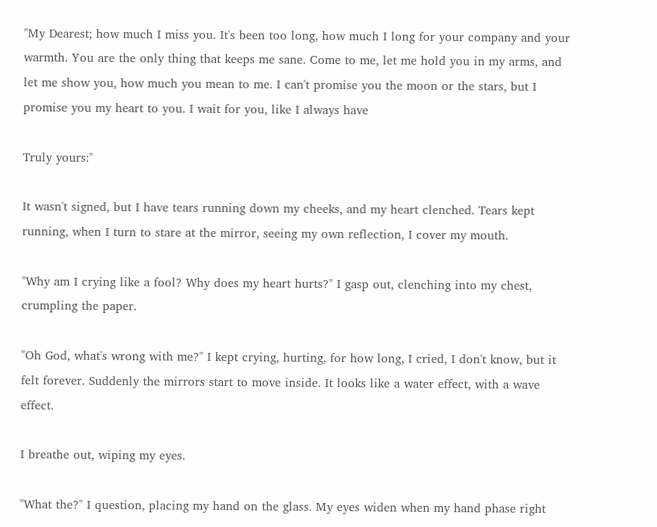"My Dearest; how much I miss you. It's been too long, how much I long for your company and your warmth. You are the only thing that keeps me sane. Come to me, let me hold you in my arms, and let me show you, how much you mean to me. I can't promise you the moon or the stars, but I promise you my heart to you. I wait for you, like I always have

Truly yours:"

It wasn't signed, but I have tears running down my cheeks, and my heart clenched. Tears kept running, when I turn to stare at the mirror, seeing my own reflection, I cover my mouth.

"Why am I crying like a fool? Why does my heart hurts?" I gasp out, clenching into my chest, crumpling the paper.

"Oh God, what's wrong with me?" I kept crying, hurting, for how long, I cried, I don't know, but it felt forever. Suddenly the mirrors start to move inside. It looks like a water effect, with a wave effect.

I breathe out, wiping my eyes.

"What the?" I question, placing my hand on the glass. My eyes widen when my hand phase right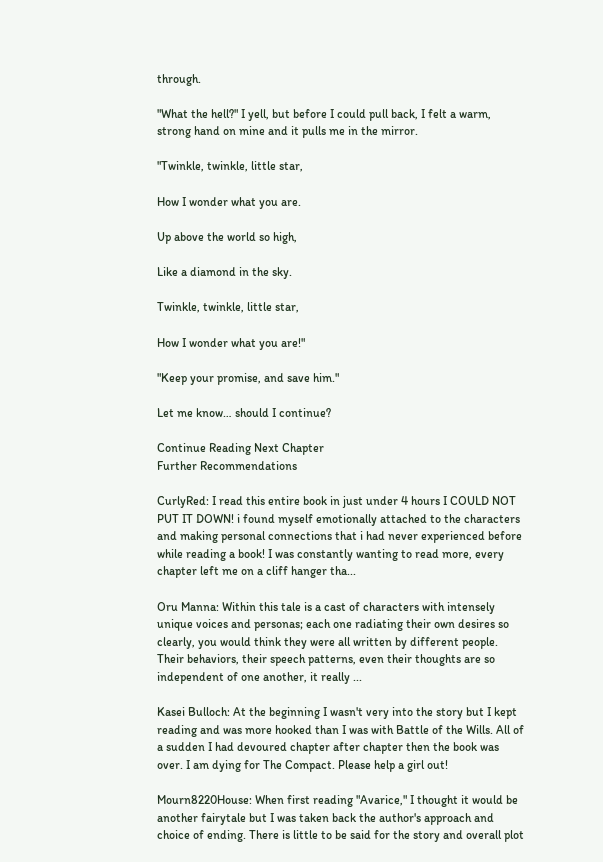through.

"What the hell?" I yell, but before I could pull back, I felt a warm, strong hand on mine and it pulls me in the mirror.

"Twinkle, twinkle, little star,

How I wonder what you are.

Up above the world so high,

Like a diamond in the sky.

Twinkle, twinkle, little star,

How I wonder what you are!"

"Keep your promise, and save him."

Let me know… should I continue?

Continue Reading Next Chapter
Further Recommendations

CurlyRed: I read this entire book in just under 4 hours I COULD NOT PUT IT DOWN! i found myself emotionally attached to the characters and making personal connections that i had never experienced before while reading a book! I was constantly wanting to read more, every chapter left me on a cliff hanger tha...

Oru Manna: Within this tale is a cast of characters with intensely unique voices and personas; each one radiating their own desires so clearly, you would think they were all written by different people. Their behaviors, their speech patterns, even their thoughts are so independent of one another, it really ...

Kasei Bulloch: At the beginning I wasn't very into the story but I kept reading and was more hooked than I was with Battle of the Wills. All of a sudden I had devoured chapter after chapter then the book was over. I am dying for The Compact. Please help a girl out!

Mourn8220House: When first reading "Avarice," I thought it would be another fairytale but I was taken back the author's approach and choice of ending. There is little to be said for the story and overall plot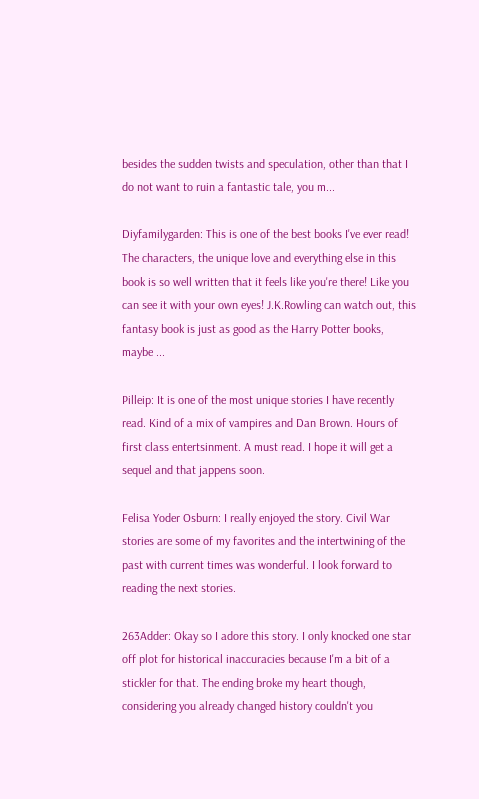besides the sudden twists and speculation, other than that I do not want to ruin a fantastic tale, you m...

Diyfamilygarden: This is one of the best books I've ever read! The characters, the unique love and everything else in this book is so well written that it feels like you're there! Like you can see it with your own eyes! J.K.Rowling can watch out, this fantasy book is just as good as the Harry Potter books, maybe ...

Pilleip: It is one of the most unique stories I have recently read. Kind of a mix of vampires and Dan Brown. Hours of first class entertsinment. A must read. I hope it will get a sequel and that jappens soon.

Felisa Yoder Osburn: I really enjoyed the story. Civil War stories are some of my favorites and the intertwining of the past with current times was wonderful. I look forward to reading the next stories.

263Adder: Okay so I adore this story. I only knocked one star off plot for historical inaccuracies because I'm a bit of a stickler for that. The ending broke my heart though, considering you already changed history couldn't you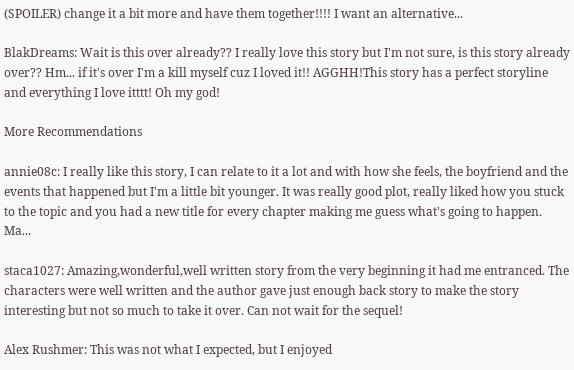(SPOILER) change it a bit more and have them together!!!! I want an alternative...

BlakDreams: Wait is this over already?? I really love this story but I'm not sure, is this story already over?? Hm... if it's over I'm a kill myself cuz I loved it!! AGGHH!This story has a perfect storyline and everything I love itttt! Oh my god!

More Recommendations

annie08c: I really like this story, I can relate to it a lot and with how she feels, the boyfriend and the events that happened but I'm a little bit younger. It was really good plot, really liked how you stuck to the topic and you had a new title for every chapter making me guess what's going to happen. Ma...

staca1027: Amazing,wonderful,well written story from the very beginning it had me entranced. The characters were well written and the author gave just enough back story to make the story interesting but not so much to take it over. Can not wait for the sequel!

Alex Rushmer: This was not what I expected, but I enjoyed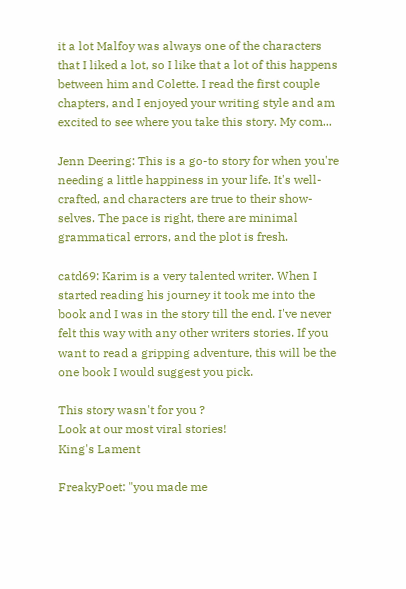it a lot Malfoy was always one of the characters that I liked a lot, so I like that a lot of this happens between him and Colette. I read the first couple chapters, and I enjoyed your writing style and am excited to see where you take this story. My com...

Jenn Deering: This is a go-to story for when you're needing a little happiness in your life. It's well-crafted, and characters are true to their show-selves. The pace is right, there are minimal grammatical errors, and the plot is fresh.

catd69: Karim is a very talented writer. When I started reading his journey it took me into the book and I was in the story till the end. I've never felt this way with any other writers stories. If you want to read a gripping adventure, this will be the one book I would suggest you pick.

This story wasn't for you ?
Look at our most viral stories!
King's Lament

FreakyPoet: "you made me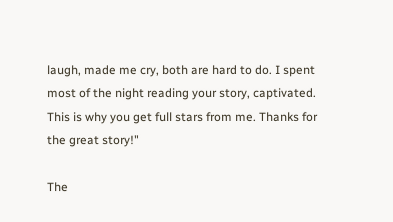laugh, made me cry, both are hard to do. I spent most of the night reading your story, captivated. This is why you get full stars from me. Thanks for the great story!"

The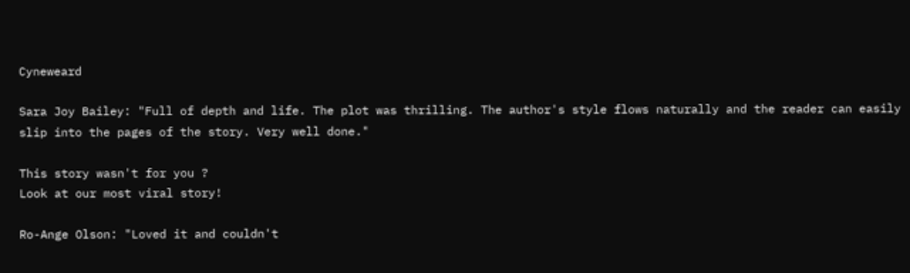Cyneweard

Sara Joy Bailey: "Full of depth and life. The plot was thrilling. The author's style flows naturally and the reader can easily slip into the pages of the story. Very well done."

This story wasn't for you ?
Look at our most viral story!

Ro-Ange Olson: "Loved it and couldn't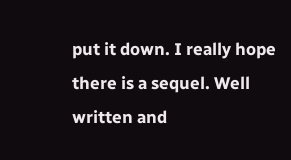put it down. I really hope there is a sequel. Well written and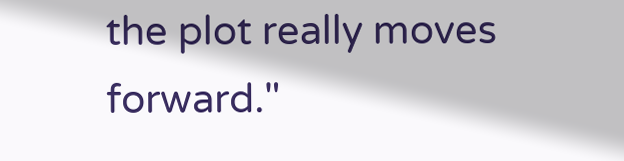the plot really moves forward."